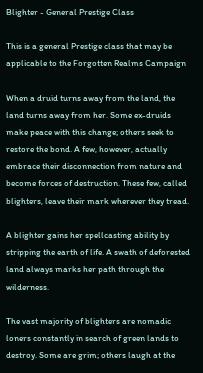Blighter - General Prestige Class

This is a general Prestige class that may be applicable to the Forgotten Realms Campaign

When a druid turns away from the land, the land turns away from her. Some ex-druids make peace with this change; others seek to restore the bond. A few, however, actually embrace their disconnection from nature and become forces of destruction. These few, called blighters, leave their mark wherever they tread.

A blighter gains her spellcasting ability by stripping the earth of life. A swath of deforested land always marks her path through the wilderness.

The vast majority of blighters are nomadic loners constantly in search of green lands to destroy. Some are grim; others laugh at the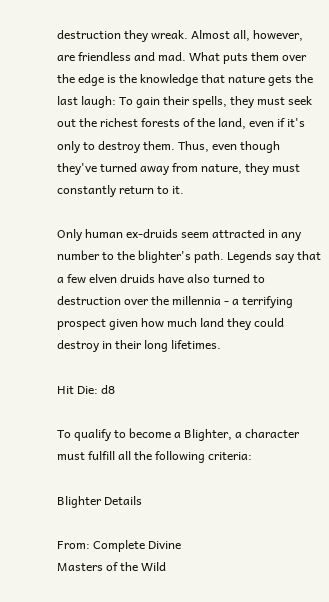destruction they wreak. Almost all, however, are friendless and mad. What puts them over the edge is the knowledge that nature gets the last laugh: To gain their spells, they must seek out the richest forests of the land, even if it's only to destroy them. Thus, even though they've turned away from nature, they must constantly return to it.

Only human ex-druids seem attracted in any number to the blighter's path. Legends say that a few elven druids have also turned to destruction over the millennia - a terrifying prospect given how much land they could destroy in their long lifetimes.

Hit Die: d8

To qualify to become a Blighter, a character must fulfill all the following criteria:

Blighter Details

From: Complete Divine
Masters of the Wild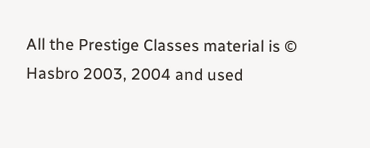All the Prestige Classes material is © Hasbro 2003, 2004 and used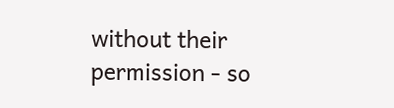without their permission - so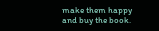make them happy and buy the book.